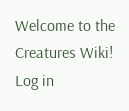Welcome to the Creatures Wiki! Log in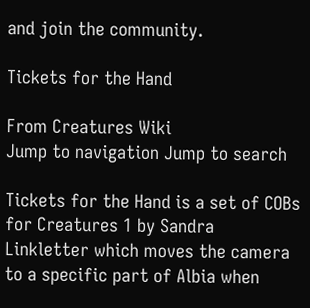and join the community.

Tickets for the Hand

From Creatures Wiki
Jump to navigation Jump to search

Tickets for the Hand is a set of COBs for Creatures 1 by Sandra Linkletter which moves the camera to a specific part of Albia when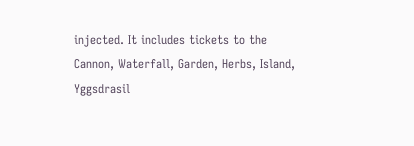injected. It includes tickets to the Cannon, Waterfall, Garden, Herbs, Island, Yggsdrasil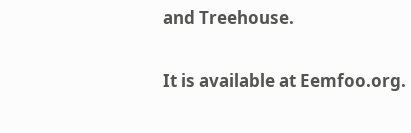and Treehouse.

It is available at Eemfoo.org.